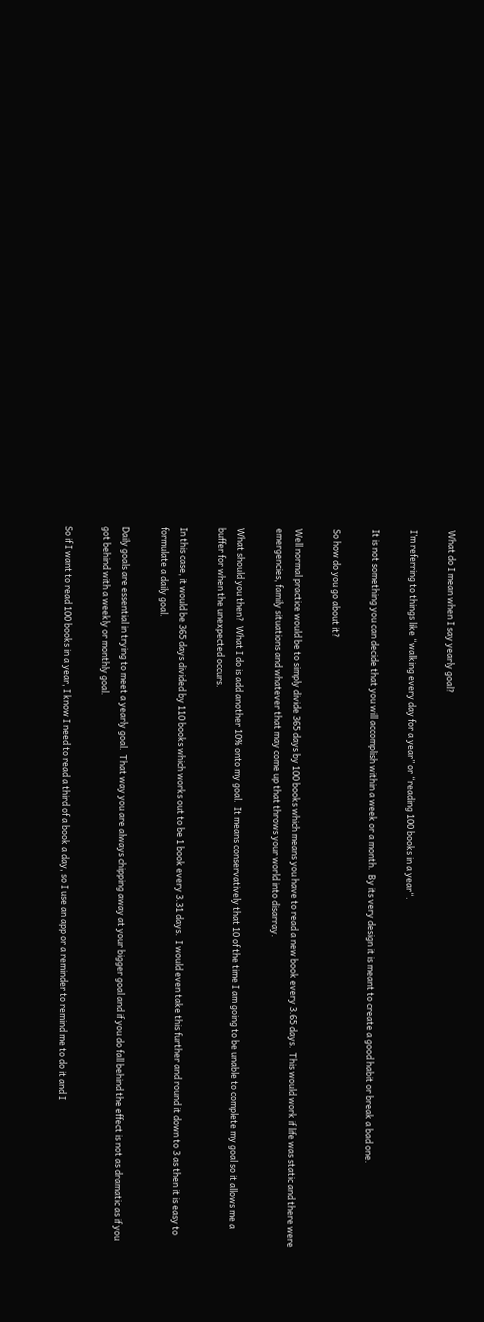What do I mean when I say yearly goal?

I’m referring to things like “walking every day for a year” or “reading 100 books in a year“.

It is not something you can decide that you will accomplish within a week or a month.  By its very design it is meant to create a good habit or break a bad one.

So how do you go about it?

Well normal practice would be to simply divide 365 days by 100 books which means you have to read a new book every 3.65 days.  This would work if life was static and there were emergencies, family situations and whatever that may come up that throws your world into disarray.

What should you then?  What I do is add another 10% onto my goal.  It means conservatively that 10 of the time I am going to be unable to complete my goal so it allows me a buffer for when the unexpected occurs.

In this case, it would be 365 days divided by 110 books which works out to be 1 book every 3.31 days.  I would even take this further and round it down to 3 as then it is easy to formulate a daily goal.

Daily goals are essential in trying to meet a yearly goal.  That way you are always chipping away at your bigger goal and if you do fall behind the effect is not as dramatic as if you got behind with a weekly or monthly goal.

So if I want to read 100 books in a year, I know I need to read a third of a book a day, so I use an app or a reminder to remind me to do it and I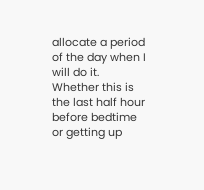allocate a period of the day when I will do it.  Whether this is the last half hour before bedtime or getting up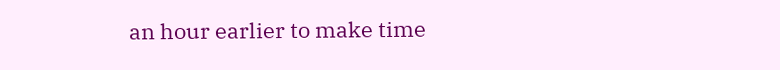an hour earlier to make time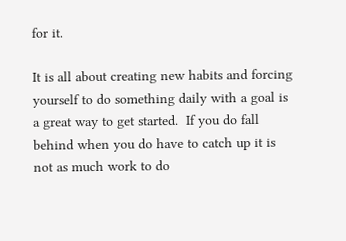for it.

It is all about creating new habits and forcing yourself to do something daily with a goal is a great way to get started.  If you do fall behind when you do have to catch up it is not as much work to do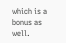which is a bonus as well.